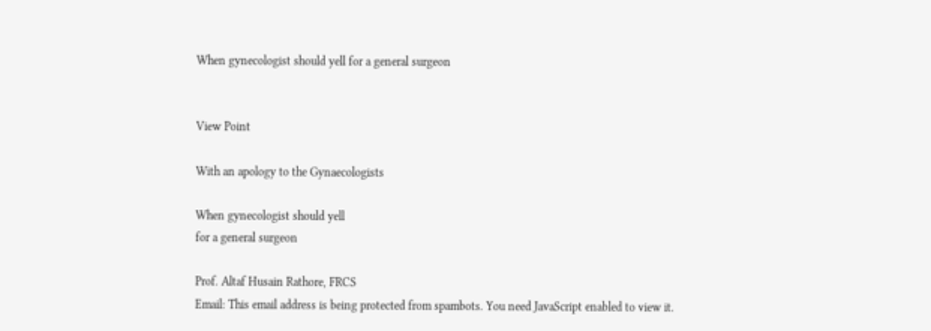When gynecologist should yell for a general surgeon


View Point

With an apology to the Gynaecologists

When gynecologist should yell
for a general surgeon

Prof. Altaf Husain Rathore, FRCS
Email: This email address is being protected from spambots. You need JavaScript enabled to view it.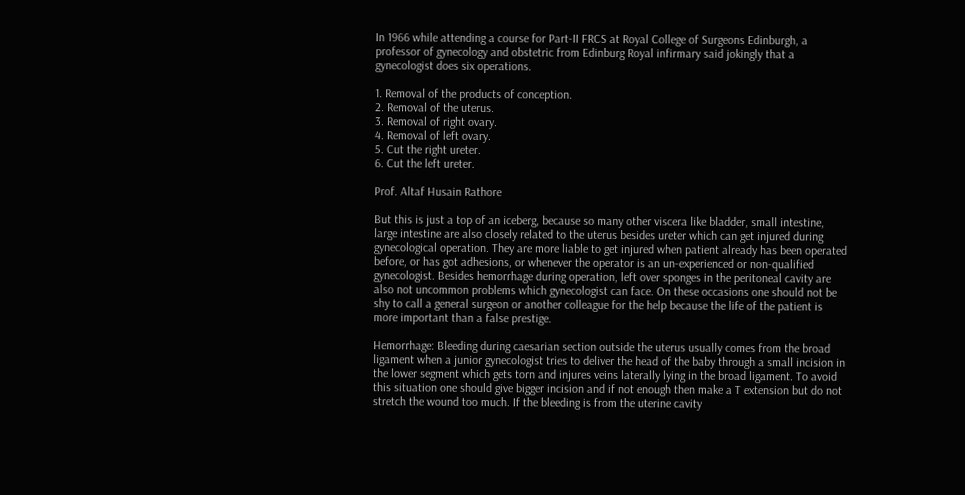In 1966 while attending a course for Part-II FRCS at Royal College of Surgeons Edinburgh, a professor of gynecology and obstetric from Edinburg Royal infirmary said jokingly that a gynecologist does six operations.

1. Removal of the products of conception.
2. Removal of the uterus.
3. Removal of right ovary.
4. Removal of left ovary.
5. Cut the right ureter.
6. Cut the left ureter.

Prof. Altaf Husain Rathore

But this is just a top of an iceberg, because so many other viscera like bladder, small intestine, large intestine are also closely related to the uterus besides ureter which can get injured during gynecological operation. They are more liable to get injured when patient already has been operated before, or has got adhesions, or whenever the operator is an un-experienced or non-qualified gynecologist. Besides hemorrhage during operation, left over sponges in the peritoneal cavity are also not uncommon problems which gynecologist can face. On these occasions one should not be shy to call a general surgeon or another colleague for the help because the life of the patient is more important than a false prestige.

Hemorrhage: Bleeding during caesarian section outside the uterus usually comes from the broad ligament when a junior gynecologist tries to deliver the head of the baby through a small incision in the lower segment which gets torn and injures veins laterally lying in the broad ligament. To avoid this situation one should give bigger incision and if not enough then make a T extension but do not stretch the wound too much. If the bleeding is from the uterine cavity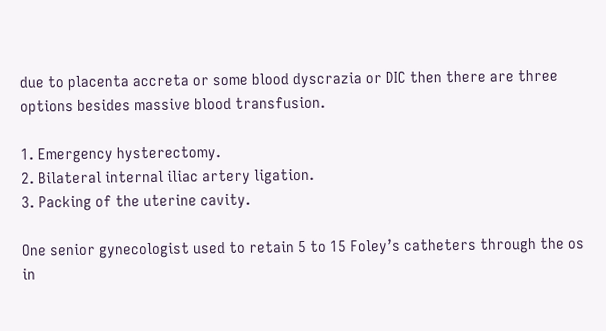due to placenta accreta or some blood dyscrazia or DIC then there are three options besides massive blood transfusion.

1. Emergency hysterectomy.
2. Bilateral internal iliac artery ligation.
3. Packing of the uterine cavity.

One senior gynecologist used to retain 5 to 15 Foley’s catheters through the os in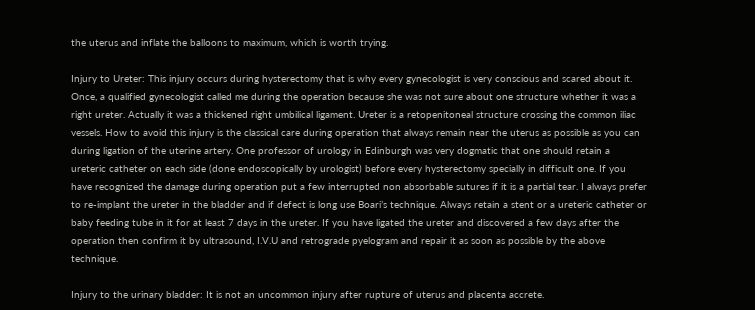the uterus and inflate the balloons to maximum, which is worth trying.

Injury to Ureter: This injury occurs during hysterectomy that is why every gynecologist is very conscious and scared about it. Once, a qualified gynecologist called me during the operation because she was not sure about one structure whether it was a right ureter. Actually it was a thickened right umbilical ligament. Ureter is a retopenitoneal structure crossing the common iliac vessels. How to avoid this injury is the classical care during operation that always remain near the uterus as possible as you can during ligation of the uterine artery. One professor of urology in Edinburgh was very dogmatic that one should retain a ureteric catheter on each side (done endoscopically by urologist) before every hysterectomy specially in difficult one. If you have recognized the damage during operation put a few interrupted non absorbable sutures if it is a partial tear. I always prefer to re-implant the ureter in the bladder and if defect is long use Boari’s technique. Always retain a stent or a ureteric catheter or baby feeding tube in it for at least 7 days in the ureter. If you have ligated the ureter and discovered a few days after the operation then confirm it by ultrasound, I.V.U and retrograde pyelogram and repair it as soon as possible by the above technique.

Injury to the urinary bladder: It is not an uncommon injury after rupture of uterus and placenta accrete.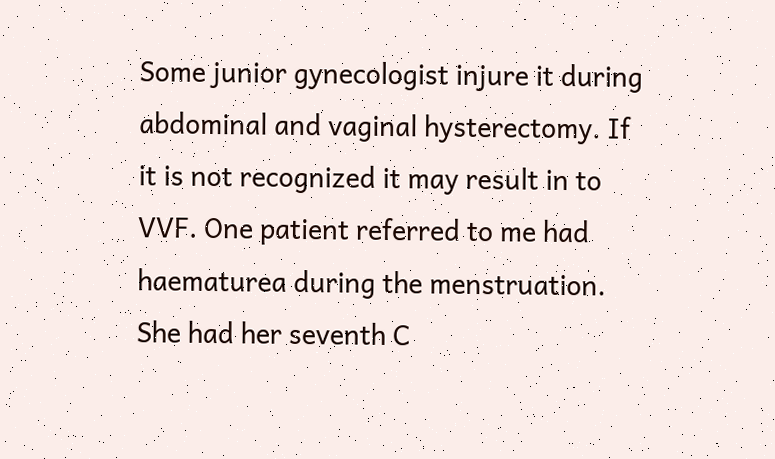Some junior gynecologist injure it during abdominal and vaginal hysterectomy. If it is not recognized it may result in to VVF. One patient referred to me had haematurea during the menstruation. She had her seventh C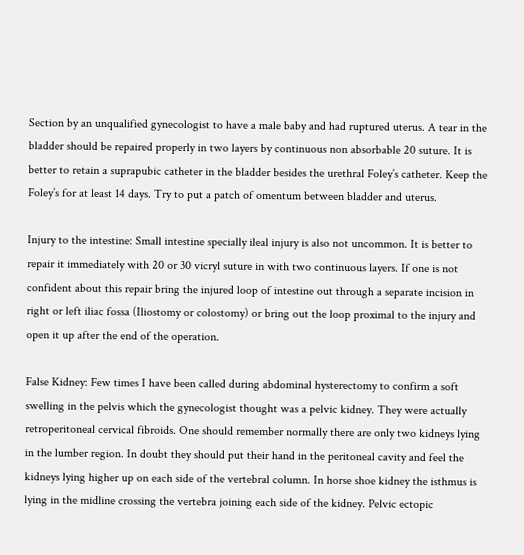Section by an unqualified gynecologist to have a male baby and had ruptured uterus. A tear in the bladder should be repaired properly in two layers by continuous non absorbable 20 suture. It is better to retain a suprapubic catheter in the bladder besides the urethral Foley’s catheter. Keep the Foley’s for at least 14 days. Try to put a patch of omentum between bladder and uterus.

Injury to the intestine: Small intestine specially ileal injury is also not uncommon. It is better to repair it immediately with 20 or 30 vicryl suture in with two continuous layers. If one is not confident about this repair bring the injured loop of intestine out through a separate incision in right or left iliac fossa (Iliostomy or colostomy) or bring out the loop proximal to the injury and open it up after the end of the operation.

False Kidney: Few times I have been called during abdominal hysterectomy to confirm a soft swelling in the pelvis which the gynecologist thought was a pelvic kidney. They were actually retroperitoneal cervical fibroids. One should remember normally there are only two kidneys lying in the lumber region. In doubt they should put their hand in the peritoneal cavity and feel the kidneys lying higher up on each side of the vertebral column. In horse shoe kidney the isthmus is lying in the midline crossing the vertebra joining each side of the kidney. Pelvic ectopic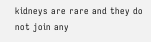kidneys are rare and they do not join any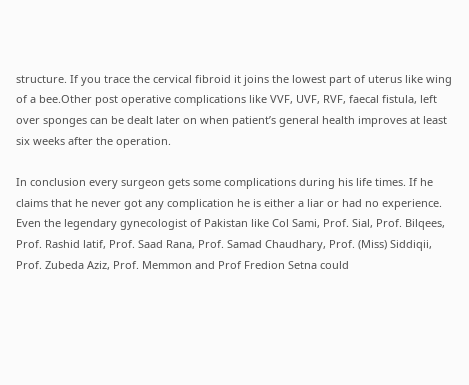structure. If you trace the cervical fibroid it joins the lowest part of uterus like wing of a bee.Other post operative complications like VVF, UVF, RVF, faecal fistula, left over sponges can be dealt later on when patient’s general health improves at least six weeks after the operation.

In conclusion every surgeon gets some complications during his life times. If he claims that he never got any complication he is either a liar or had no experience. Even the legendary gynecologist of Pakistan like Col Sami, Prof. Sial, Prof. Bilqees, Prof. Rashid latif, Prof. Saad Rana, Prof. Samad Chaudhary, Prof. (Miss) Siddiqii, Prof. Zubeda Aziz, Prof. Memmon and Prof Fredion Setna could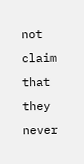not claim that they never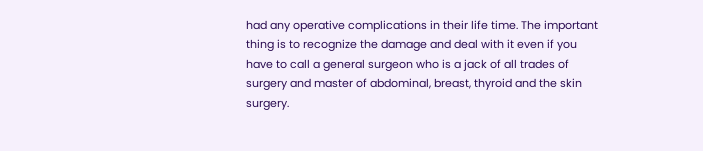had any operative complications in their life time. The important thing is to recognize the damage and deal with it even if you have to call a general surgeon who is a jack of all trades of surgery and master of abdominal, breast, thyroid and the skin surgery.